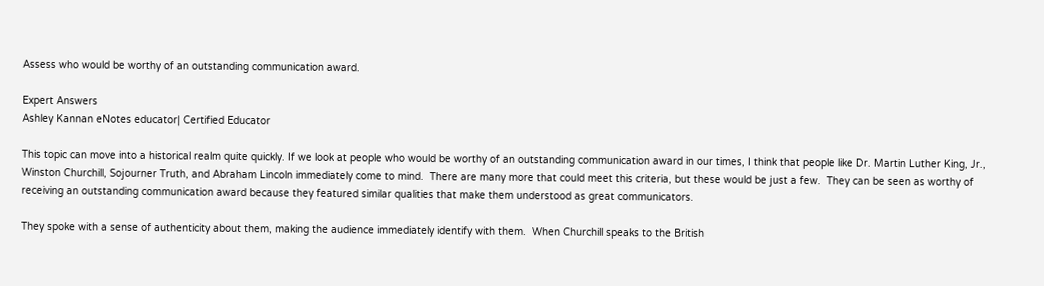Assess who would be worthy of an outstanding communication award.

Expert Answers
Ashley Kannan eNotes educator| Certified Educator

This topic can move into a historical realm quite quickly. If we look at people who would be worthy of an outstanding communication award in our times, I think that people like Dr. Martin Luther King, Jr., Winston Churchill, Sojourner Truth, and Abraham Lincoln immediately come to mind.  There are many more that could meet this criteria, but these would be just a few.  They can be seen as worthy of receiving an outstanding communication award because they featured similar qualities that make them understood as great communicators.

They spoke with a sense of authenticity about them, making the audience immediately identify with them.  When Churchill speaks to the British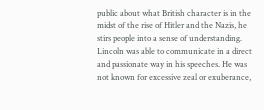public about what British character is in the midst of the rise of Hitler and the Nazis, he stirs people into a sense of understanding.  Lincoln was able to communicate in a direct and passionate way in his speeches. He was not known for excessive zeal or exuberance,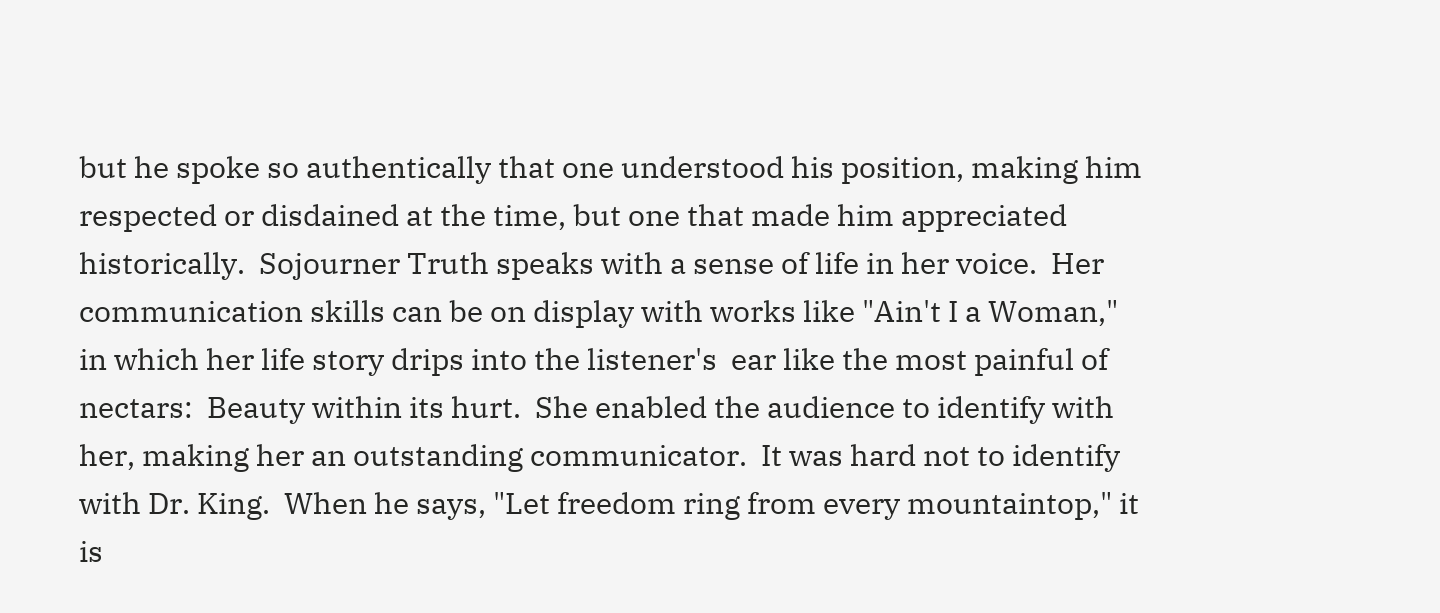but he spoke so authentically that one understood his position, making him respected or disdained at the time, but one that made him appreciated historically.  Sojourner Truth speaks with a sense of life in her voice.  Her communication skills can be on display with works like "Ain't I a Woman," in which her life story drips into the listener's  ear like the most painful of nectars:  Beauty within its hurt.  She enabled the audience to identify with her, making her an outstanding communicator.  It was hard not to identify with Dr. King.  When he says, "Let freedom ring from every mountaintop," it is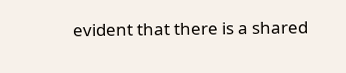evident that there is a shared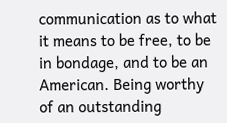communication as to what it means to be free, to be in bondage, and to be an American. Being worthy of an outstanding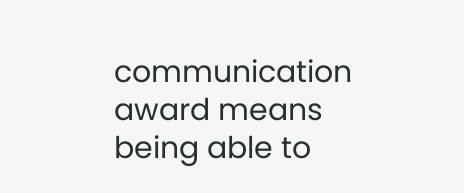communication award means being able to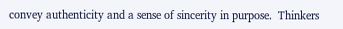convey authenticity and a sense of sincerity in purpose.  Thinkers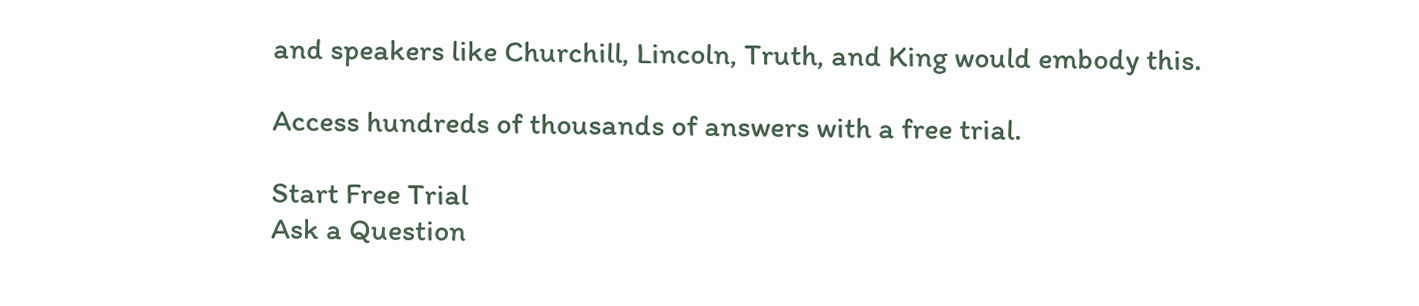and speakers like Churchill, Lincoln, Truth, and King would embody this.

Access hundreds of thousands of answers with a free trial.

Start Free Trial
Ask a Question